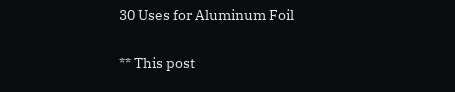30 Uses for Aluminum Foil

** This post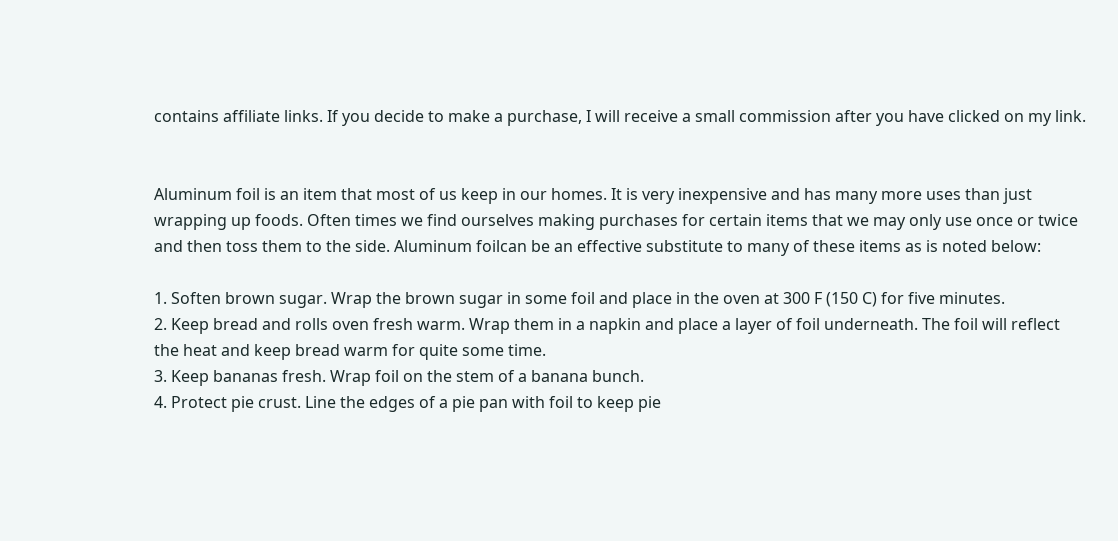contains affiliate links. If you decide to make a purchase, I will receive a small commission after you have clicked on my link.


Aluminum foil is an item that most of us keep in our homes. It is very inexpensive and has many more uses than just wrapping up foods. Often times we find ourselves making purchases for certain items that we may only use once or twice and then toss them to the side. Aluminum foilcan be an effective substitute to many of these items as is noted below:

1. Soften brown sugar. Wrap the brown sugar in some foil and place in the oven at 300 F (150 C) for five minutes.
2. Keep bread and rolls oven fresh warm. Wrap them in a napkin and place a layer of foil underneath. The foil will reflect the heat and keep bread warm for quite some time.
3. Keep bananas fresh. Wrap foil on the stem of a banana bunch.
4. Protect pie crust. Line the edges of a pie pan with foil to keep pie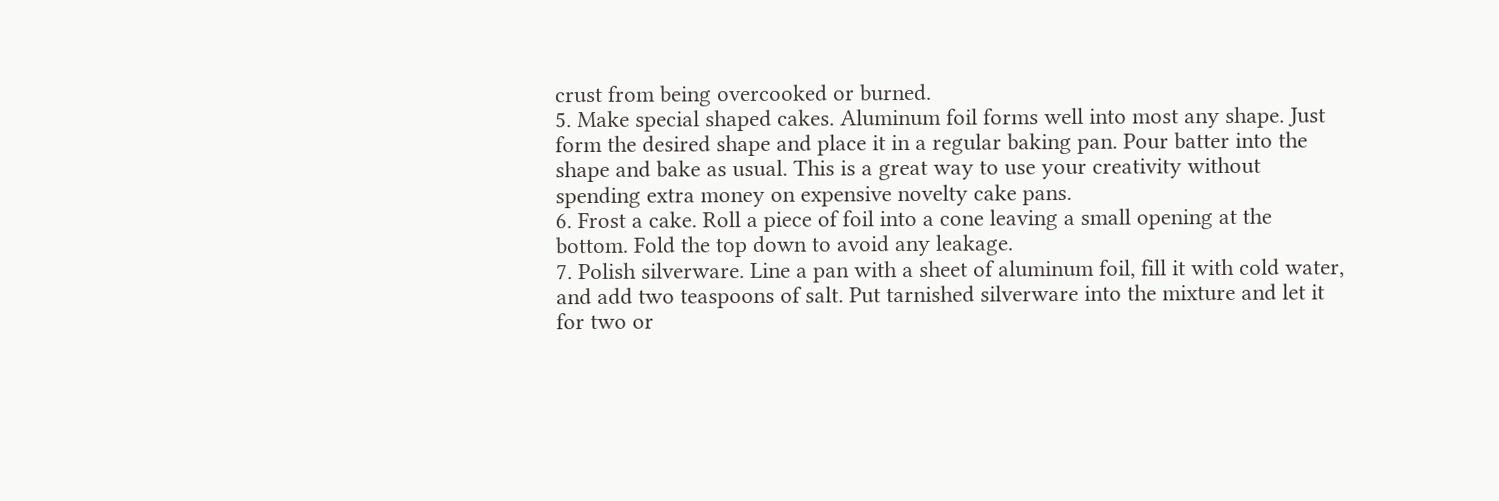crust from being overcooked or burned.
5. Make special shaped cakes. Aluminum foil forms well into most any shape. Just form the desired shape and place it in a regular baking pan. Pour batter into the shape and bake as usual. This is a great way to use your creativity without spending extra money on expensive novelty cake pans.
6. Frost a cake. Roll a piece of foil into a cone leaving a small opening at the bottom. Fold the top down to avoid any leakage.
7. Polish silverware. Line a pan with a sheet of aluminum foil, fill it with cold water, and add two teaspoons of salt. Put tarnished silverware into the mixture and let it for two or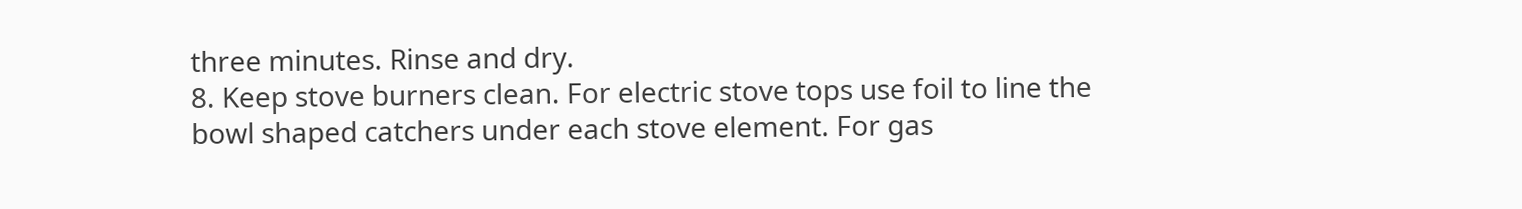three minutes. Rinse and dry.
8. Keep stove burners clean. For electric stove tops use foil to line the bowl shaped catchers under each stove element. For gas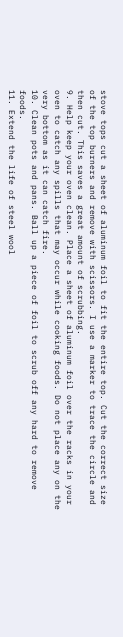stove tops cut a sheet of aluminum foil to fit the entire top. Cut the correct size of the top burners and remove with scissors. I use a marker to trace the circle and then cut. This saves a great amount of scrubbing.
9. Help keep your oven clean. Place a sheet of aluminum foil over the racks in your oven to catch any spills that may occur while cooking foods. Do not place any on the very bottom as it can catch fire.
10. Clean pots and pans. Ball up a piece of foil to scrub off any hard to remove foods.
11. Extend the life of steel wool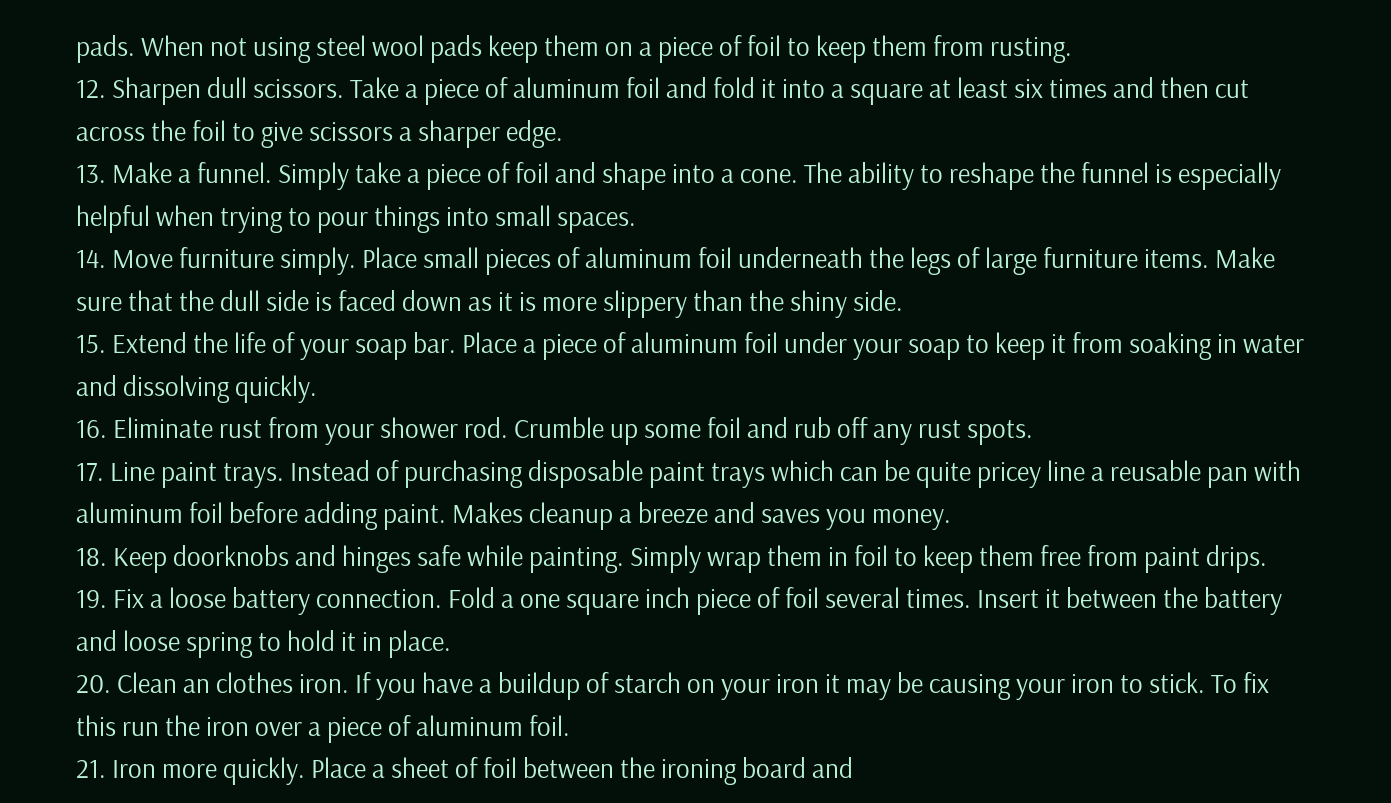pads. When not using steel wool pads keep them on a piece of foil to keep them from rusting.
12. Sharpen dull scissors. Take a piece of aluminum foil and fold it into a square at least six times and then cut across the foil to give scissors a sharper edge.
13. Make a funnel. Simply take a piece of foil and shape into a cone. The ability to reshape the funnel is especially helpful when trying to pour things into small spaces.
14. Move furniture simply. Place small pieces of aluminum foil underneath the legs of large furniture items. Make sure that the dull side is faced down as it is more slippery than the shiny side.
15. Extend the life of your soap bar. Place a piece of aluminum foil under your soap to keep it from soaking in water and dissolving quickly.
16. Eliminate rust from your shower rod. Crumble up some foil and rub off any rust spots.
17. Line paint trays. Instead of purchasing disposable paint trays which can be quite pricey line a reusable pan with aluminum foil before adding paint. Makes cleanup a breeze and saves you money.
18. Keep doorknobs and hinges safe while painting. Simply wrap them in foil to keep them free from paint drips.
19. Fix a loose battery connection. Fold a one square inch piece of foil several times. Insert it between the battery and loose spring to hold it in place.
20. Clean an clothes iron. If you have a buildup of starch on your iron it may be causing your iron to stick. To fix this run the iron over a piece of aluminum foil.
21. Iron more quickly. Place a sheet of foil between the ironing board and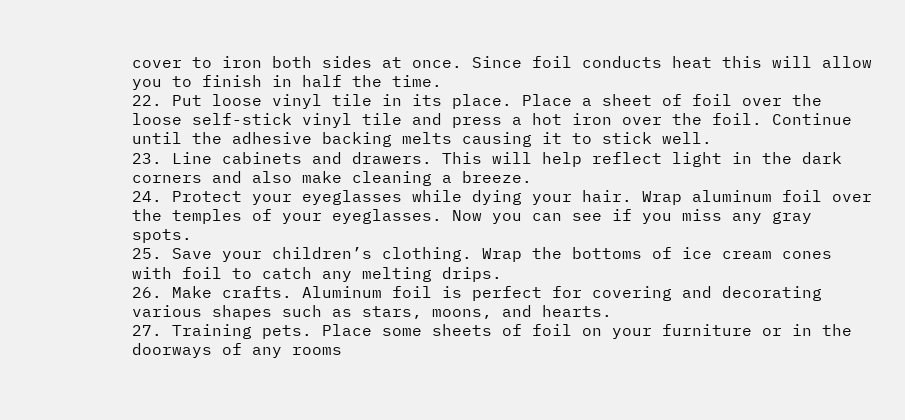cover to iron both sides at once. Since foil conducts heat this will allow you to finish in half the time.
22. Put loose vinyl tile in its place. Place a sheet of foil over the loose self-stick vinyl tile and press a hot iron over the foil. Continue until the adhesive backing melts causing it to stick well.
23. Line cabinets and drawers. This will help reflect light in the dark corners and also make cleaning a breeze.
24. Protect your eyeglasses while dying your hair. Wrap aluminum foil over the temples of your eyeglasses. Now you can see if you miss any gray spots.
25. Save your children’s clothing. Wrap the bottoms of ice cream cones with foil to catch any melting drips.
26. Make crafts. Aluminum foil is perfect for covering and decorating various shapes such as stars, moons, and hearts.
27. Training pets. Place some sheets of foil on your furniture or in the doorways of any rooms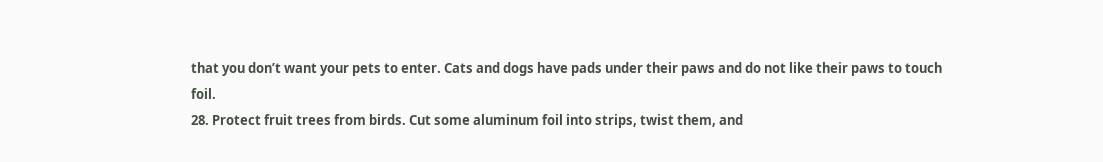that you don’t want your pets to enter. Cats and dogs have pads under their paws and do not like their paws to touch foil.
28. Protect fruit trees from birds. Cut some aluminum foil into strips, twist them, and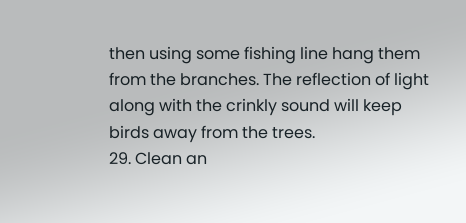then using some fishing line hang them from the branches. The reflection of light along with the crinkly sound will keep birds away from the trees.
29. Clean an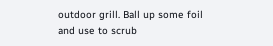outdoor grill. Ball up some foil and use to scrub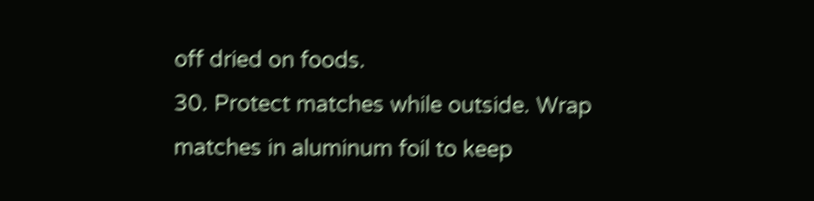off dried on foods.
30. Protect matches while outside. Wrap matches in aluminum foil to keep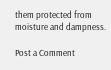them protected from moisture and dampness.

Post a Comment